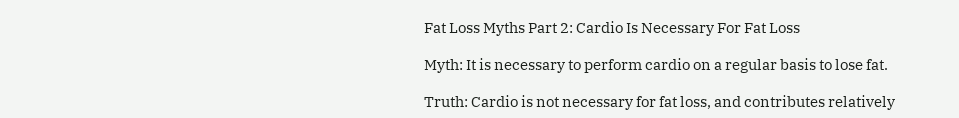Fat Loss Myths Part 2: Cardio Is Necessary For Fat Loss

Myth: It is necessary to perform cardio on a regular basis to lose fat.

Truth: Cardio is not necessary for fat loss, and contributes relatively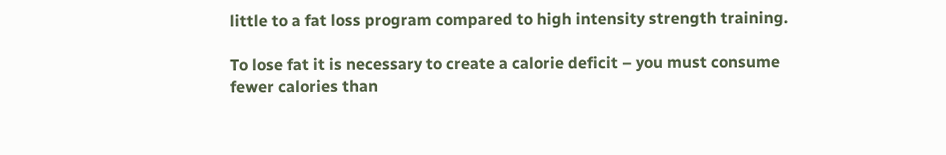little to a fat loss program compared to high intensity strength training.

To lose fat it is necessary to create a calorie deficit – you must consume fewer calories than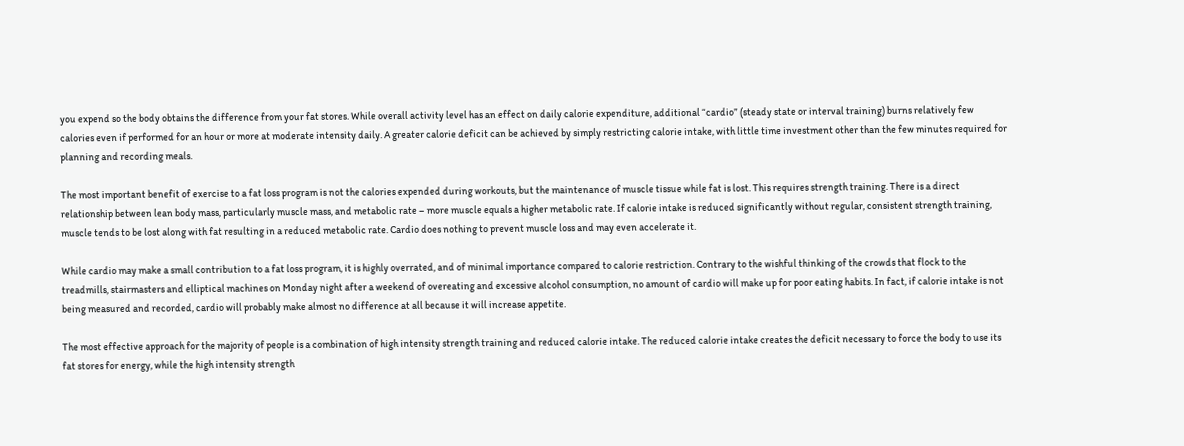you expend so the body obtains the difference from your fat stores. While overall activity level has an effect on daily calorie expenditure, additional “cardio” (steady state or interval training) burns relatively few calories even if performed for an hour or more at moderate intensity daily. A greater calorie deficit can be achieved by simply restricting calorie intake, with little time investment other than the few minutes required for planning and recording meals.

The most important benefit of exercise to a fat loss program is not the calories expended during workouts, but the maintenance of muscle tissue while fat is lost. This requires strength training. There is a direct relationship between lean body mass, particularly muscle mass, and metabolic rate – more muscle equals a higher metabolic rate. If calorie intake is reduced significantly without regular, consistent strength training, muscle tends to be lost along with fat resulting in a reduced metabolic rate. Cardio does nothing to prevent muscle loss and may even accelerate it.

While cardio may make a small contribution to a fat loss program, it is highly overrated, and of minimal importance compared to calorie restriction. Contrary to the wishful thinking of the crowds that flock to the treadmills, stairmasters and elliptical machines on Monday night after a weekend of overeating and excessive alcohol consumption, no amount of cardio will make up for poor eating habits. In fact, if calorie intake is not being measured and recorded, cardio will probably make almost no difference at all because it will increase appetite.

The most effective approach for the majority of people is a combination of high intensity strength training and reduced calorie intake. The reduced calorie intake creates the deficit necessary to force the body to use its fat stores for energy, while the high intensity strength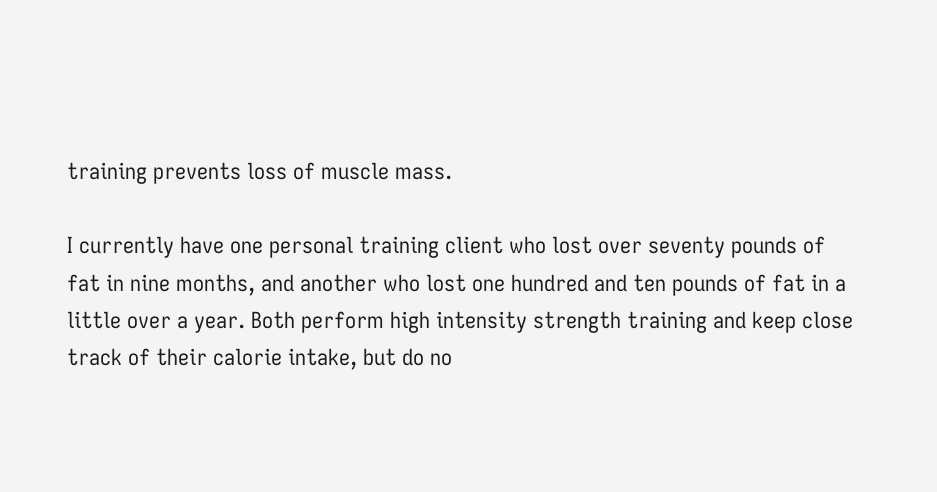training prevents loss of muscle mass.

I currently have one personal training client who lost over seventy pounds of fat in nine months, and another who lost one hundred and ten pounds of fat in a little over a year. Both perform high intensity strength training and keep close track of their calorie intake, but do no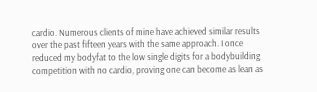cardio. Numerous clients of mine have achieved similar results over the past fifteen years with the same approach. I once reduced my bodyfat to the low single digits for a bodybuilding competition with no cardio, proving one can become as lean as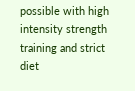possible with high intensity strength training and strict diet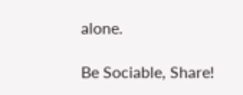alone.

Be Sociable, Share!